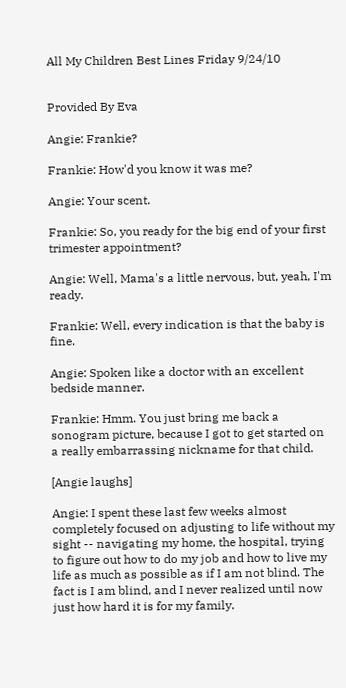All My Children Best Lines Friday 9/24/10


Provided By Eva

Angie: Frankie?

Frankie: How'd you know it was me?

Angie: Your scent.

Frankie: So, you ready for the big end of your first trimester appointment?

Angie: Well, Mama's a little nervous, but, yeah, I'm ready.

Frankie: Well, every indication is that the baby is fine.

Angie: Spoken like a doctor with an excellent bedside manner.

Frankie: Hmm. You just bring me back a sonogram picture, because I got to get started on a really embarrassing nickname for that child.

[Angie laughs]

Angie: I spent these last few weeks almost completely focused on adjusting to life without my sight -- navigating my home, the hospital, trying to figure out how to do my job and how to live my life as much as possible as if I am not blind. The fact is I am blind, and I never realized until now just how hard it is for my family.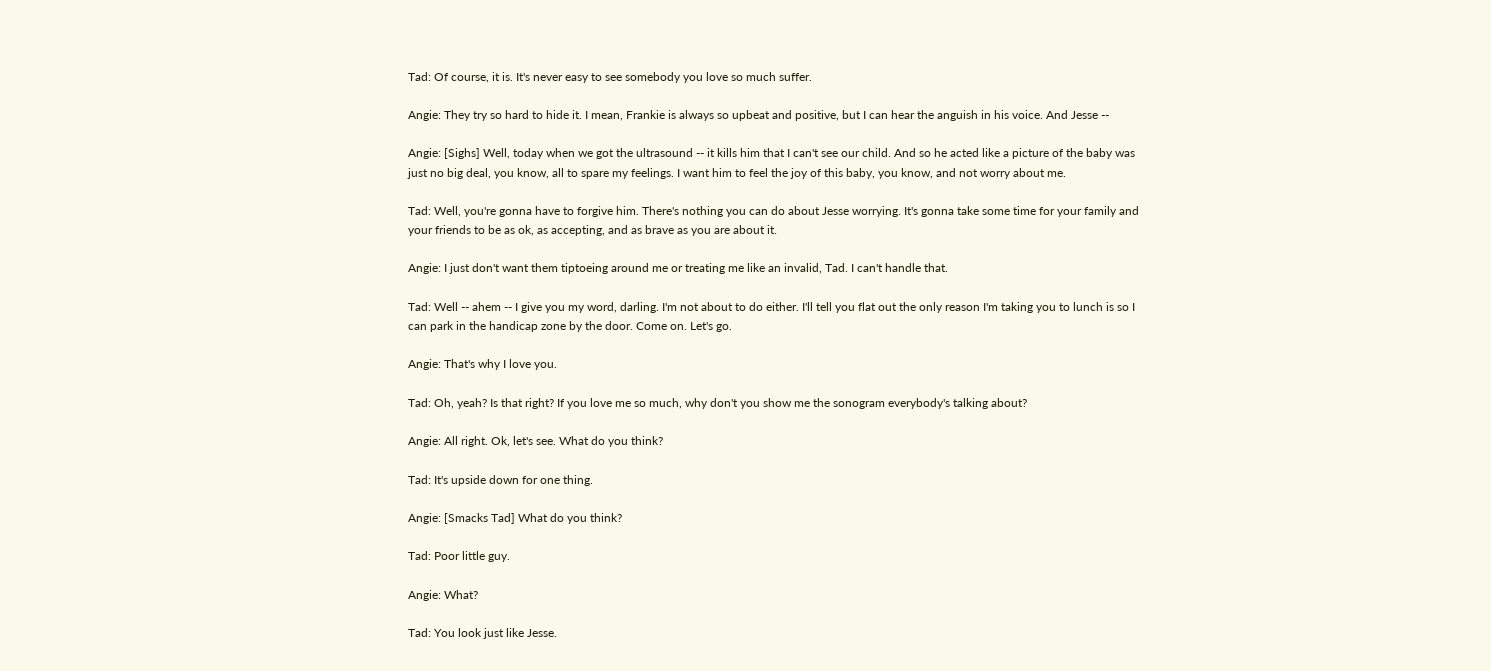Tad: Of course, it is. It's never easy to see somebody you love so much suffer.

Angie: They try so hard to hide it. I mean, Frankie is always so upbeat and positive, but I can hear the anguish in his voice. And Jesse --

Angie: [Sighs] Well, today when we got the ultrasound -- it kills him that I can't see our child. And so he acted like a picture of the baby was just no big deal, you know, all to spare my feelings. I want him to feel the joy of this baby, you know, and not worry about me.

Tad: Well, you're gonna have to forgive him. There's nothing you can do about Jesse worrying. It's gonna take some time for your family and your friends to be as ok, as accepting, and as brave as you are about it.

Angie: I just don't want them tiptoeing around me or treating me like an invalid, Tad. I can't handle that.

Tad: Well -- ahem -- I give you my word, darling. I'm not about to do either. I'll tell you flat out the only reason I'm taking you to lunch is so I can park in the handicap zone by the door. Come on. Let's go.

Angie: That's why I love you.

Tad: Oh, yeah? Is that right? If you love me so much, why don't you show me the sonogram everybody's talking about?

Angie: All right. Ok, let's see. What do you think?

Tad: It's upside down for one thing.

Angie: [Smacks Tad] What do you think?

Tad: Poor little guy.

Angie: What?

Tad: You look just like Jesse.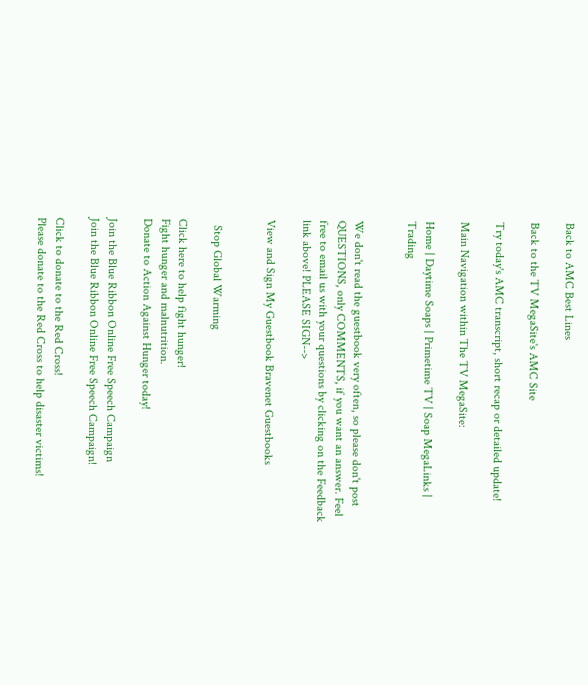Back to AMC Best Lines

Back to the TV MegaSite's AMC Site

Try today's AMC transcript, short recap or detailed update!

Main Navigation within The TV MegaSite:

Home | Daytime Soaps | Primetime TV | Soap MegaLinks | Trading


We don't read the guestbook very often, so please don't post QUESTIONS, only COMMENTS, if you want an answer. Feel free to email us with your questions by clicking on the Feedback link above! PLEASE SIGN-->

View and Sign My Guestbook Bravenet Guestbooks


  Stop Global Warming

Click here to help fight hunger!
Fight hunger and malnutrition.
Donate to Action Against Hunger today!

Join the Blue Ribbon Online Free Speech Campaign
Join the Blue Ribbon Online Free Speech Campaign!

Click to donate to the Red Cross!
Please donate to the Red Cross to help disaster victims!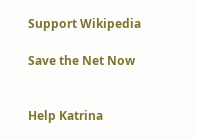Support Wikipedia

Save the Net Now


Help Katrina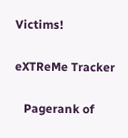Victims!

eXTReMe Tracker

   Pagerank of